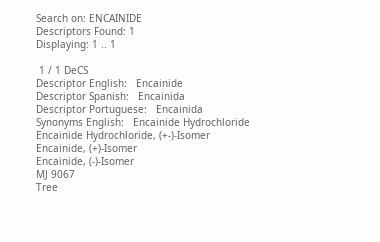Search on: ENCAINIDE
Descriptors Found: 1
Displaying: 1 .. 1

 1 / 1 DeCS
Descriptor English:   Encainide
Descriptor Spanish:   Encainida
Descriptor Portuguese:   Encainida
Synonyms English:   Encainide Hydrochloride
Encainide Hydrochloride, (+-)-Isomer
Encainide, (+)-Isomer
Encainide, (-)-Isomer
MJ 9067
Tree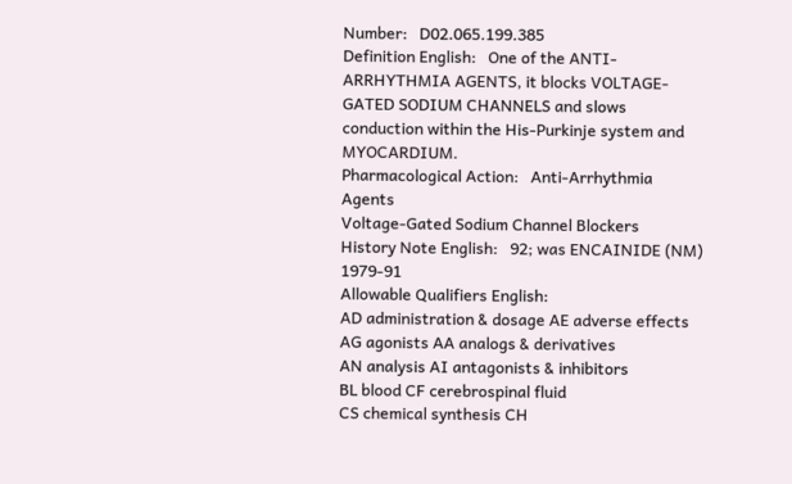Number:   D02.065.199.385
Definition English:   One of the ANTI-ARRHYTHMIA AGENTS, it blocks VOLTAGE-GATED SODIUM CHANNELS and slows conduction within the His-Purkinje system and MYOCARDIUM.
Pharmacological Action:   Anti-Arrhythmia Agents
Voltage-Gated Sodium Channel Blockers
History Note English:   92; was ENCAINIDE (NM) 1979-91
Allowable Qualifiers English:
AD administration & dosage AE adverse effects
AG agonists AA analogs & derivatives
AN analysis AI antagonists & inhibitors
BL blood CF cerebrospinal fluid
CS chemical synthesis CH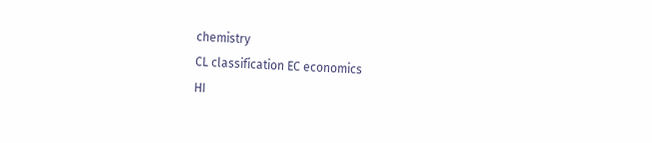chemistry
CL classification EC economics
HI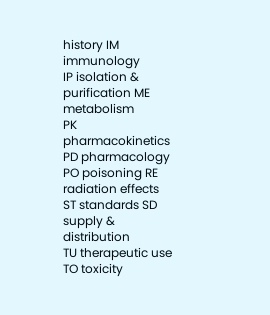history IM immunology
IP isolation & purification ME metabolism
PK pharmacokinetics PD pharmacology
PO poisoning RE radiation effects
ST standards SD supply & distribution
TU therapeutic use TO toxicity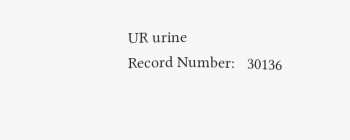UR urine
Record Number:   30136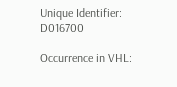Unique Identifier:   D016700

Occurrence in VHL: